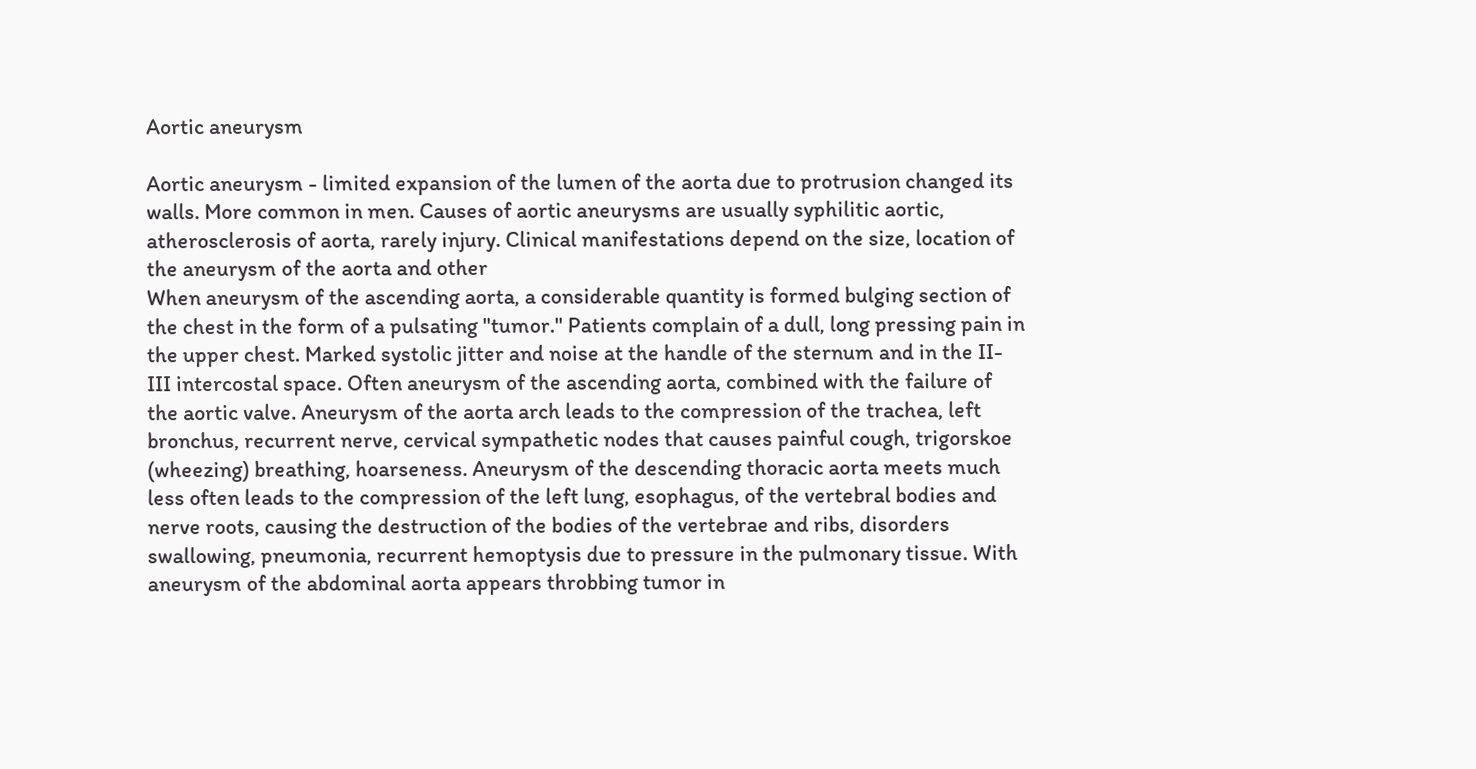Aortic aneurysm

Aortic aneurysm - limited expansion of the lumen of the aorta due to protrusion changed its walls. More common in men. Causes of aortic aneurysms are usually syphilitic aortic, atherosclerosis of aorta, rarely injury. Clinical manifestations depend on the size, location of the aneurysm of the aorta and other
When aneurysm of the ascending aorta, a considerable quantity is formed bulging section of the chest in the form of a pulsating "tumor." Patients complain of a dull, long pressing pain in the upper chest. Marked systolic jitter and noise at the handle of the sternum and in the II-III intercostal space. Often aneurysm of the ascending aorta, combined with the failure of the aortic valve. Aneurysm of the aorta arch leads to the compression of the trachea, left bronchus, recurrent nerve, cervical sympathetic nodes that causes painful cough, trigorskoe (wheezing) breathing, hoarseness. Aneurysm of the descending thoracic aorta meets much less often leads to the compression of the left lung, esophagus, of the vertebral bodies and nerve roots, causing the destruction of the bodies of the vertebrae and ribs, disorders swallowing, pneumonia, recurrent hemoptysis due to pressure in the pulmonary tissue. With aneurysm of the abdominal aorta appears throbbing tumor in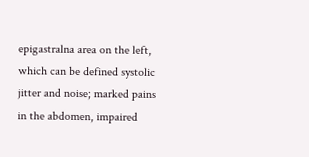epigastralna area on the left, which can be defined systolic jitter and noise; marked pains in the abdomen, impaired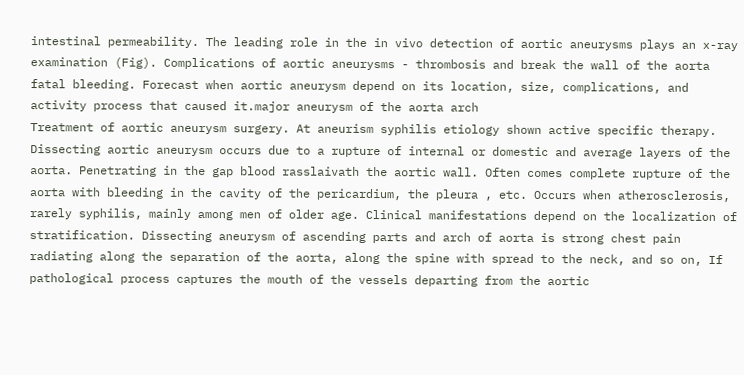intestinal permeability. The leading role in the in vivo detection of aortic aneurysms plays an x-ray examination (Fig). Complications of aortic aneurysms - thrombosis and break the wall of the aorta fatal bleeding. Forecast when aortic aneurysm depend on its location, size, complications, and activity process that caused it.major aneurysm of the aorta arch
Treatment of aortic aneurysm surgery. At aneurism syphilis etiology shown active specific therapy.
Dissecting aortic aneurysm occurs due to a rupture of internal or domestic and average layers of the aorta. Penetrating in the gap blood rasslaivath the aortic wall. Often comes complete rupture of the aorta with bleeding in the cavity of the pericardium, the pleura , etc. Occurs when atherosclerosis, rarely syphilis, mainly among men of older age. Clinical manifestations depend on the localization of stratification. Dissecting aneurysm of ascending parts and arch of aorta is strong chest pain radiating along the separation of the aorta, along the spine with spread to the neck, and so on, If pathological process captures the mouth of the vessels departing from the aortic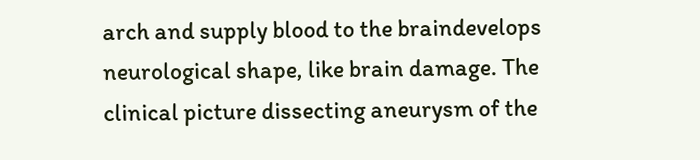arch and supply blood to the braindevelops neurological shape, like brain damage. The clinical picture dissecting aneurysm of the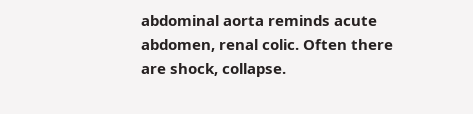abdominal aorta reminds acute abdomen, renal colic. Often there are shock, collapse.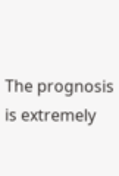The prognosis is extremely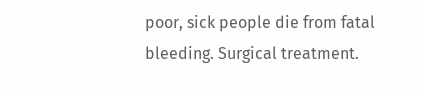poor, sick people die from fatal bleeding. Surgical treatment.